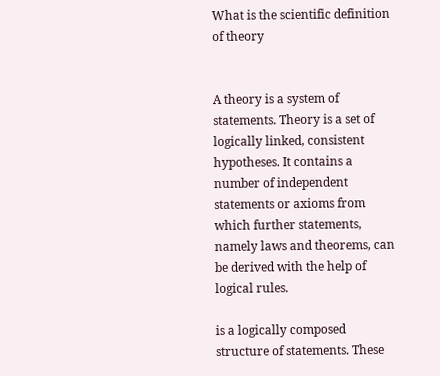What is the scientific definition of theory


A theory is a system of statements. Theory is a set of logically linked, consistent hypotheses. It contains a number of independent statements or axioms from which further statements, namely laws and theorems, can be derived with the help of logical rules.

is a logically composed structure of statements. These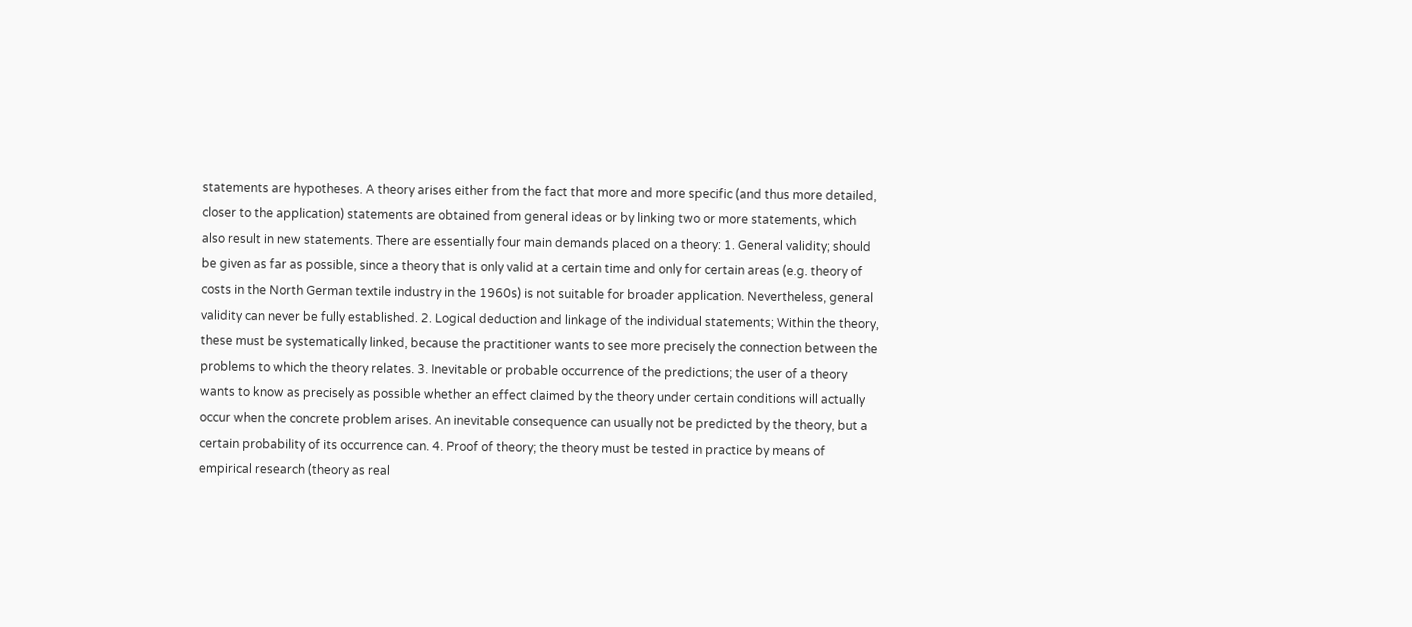statements are hypotheses. A theory arises either from the fact that more and more specific (and thus more detailed, closer to the application) statements are obtained from general ideas or by linking two or more statements, which also result in new statements. There are essentially four main demands placed on a theory: 1. General validity; should be given as far as possible, since a theory that is only valid at a certain time and only for certain areas (e.g. theory of costs in the North German textile industry in the 1960s) is not suitable for broader application. Nevertheless, general validity can never be fully established. 2. Logical deduction and linkage of the individual statements; Within the theory, these must be systematically linked, because the practitioner wants to see more precisely the connection between the problems to which the theory relates. 3. Inevitable or probable occurrence of the predictions; the user of a theory wants to know as precisely as possible whether an effect claimed by the theory under certain conditions will actually occur when the concrete problem arises. An inevitable consequence can usually not be predicted by the theory, but a certain probability of its occurrence can. 4. Proof of theory; the theory must be tested in practice by means of empirical research (theory as real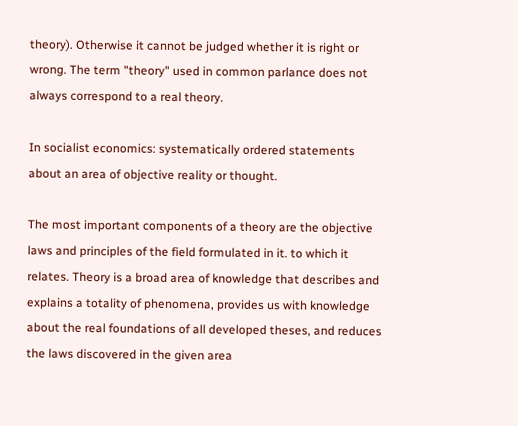theory). Otherwise it cannot be judged whether it is right or wrong. The term "theory" used in common parlance does not always correspond to a real theory.

In socialist economics: systematically ordered statements about an area of objective reality or thought.

The most important components of a theory are the objective laws and principles of the field formulated in it. to which it relates. Theory is a broad area of knowledge that describes and explains a totality of phenomena, provides us with knowledge about the real foundations of all developed theses, and reduces the laws discovered in the given area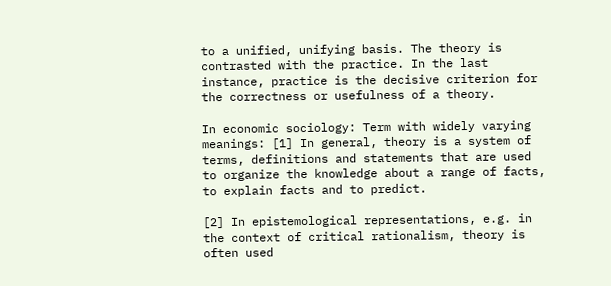to a unified, unifying basis. The theory is contrasted with the practice. In the last instance, practice is the decisive criterion for the correctness or usefulness of a theory.

In economic sociology: Term with widely varying meanings: [1] In general, theory is a system of terms, definitions and statements that are used to organize the knowledge about a range of facts, to explain facts and to predict.

[2] In epistemological representations, e.g. in the context of critical rationalism, theory is often used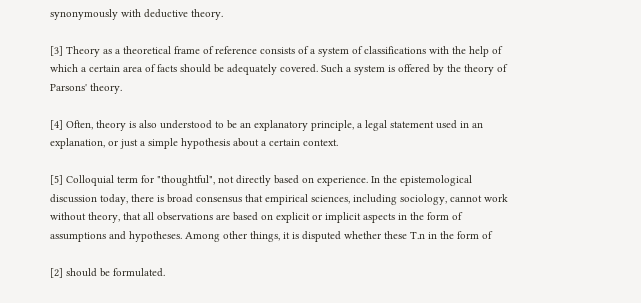synonymously with deductive theory.

[3] Theory as a theoretical frame of reference consists of a system of classifications with the help of which a certain area of facts should be adequately covered. Such a system is offered by the theory of Parsons' theory.

[4] Often, theory is also understood to be an explanatory principle, a legal statement used in an explanation, or just a simple hypothesis about a certain context.

[5] Colloquial term for "thoughtful", not directly based on experience. In the epistemological discussion today, there is broad consensus that empirical sciences, including sociology, cannot work without theory, that all observations are based on explicit or implicit aspects in the form of assumptions and hypotheses. Among other things, it is disputed whether these T.n in the form of

[2] should be formulated.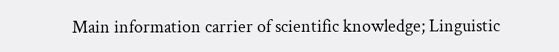Main information carrier of scientific knowledge; Linguistic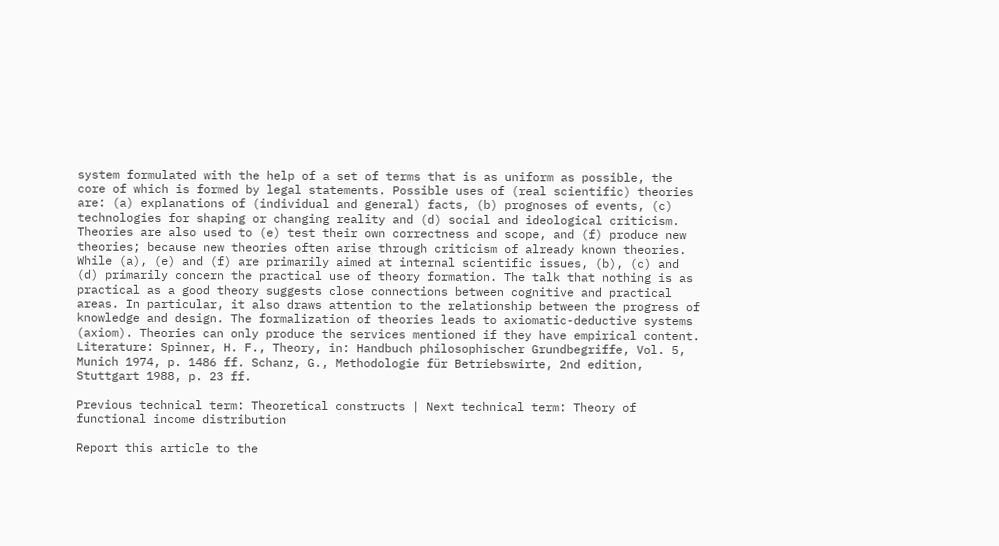system formulated with the help of a set of terms that is as uniform as possible, the core of which is formed by legal statements. Possible uses of (real scientific) theories are: (a) explanations of (individual and general) facts, (b) prognoses of events, (c) technologies for shaping or changing reality and (d) social and ideological criticism. Theories are also used to (e) test their own correctness and scope, and (f) produce new theories; because new theories often arise through criticism of already known theories. While (a), (e) and (f) are primarily aimed at internal scientific issues, (b), (c) and (d) primarily concern the practical use of theory formation. The talk that nothing is as practical as a good theory suggests close connections between cognitive and practical areas. In particular, it also draws attention to the relationship between the progress of knowledge and design. The formalization of theories leads to axiomatic-deductive systems (axiom). Theories can only produce the services mentioned if they have empirical content. Literature: Spinner, H. F., Theory, in: Handbuch philosophischer Grundbegriffe, Vol. 5, Munich 1974, p. 1486 ff. Schanz, G., Methodologie für Betriebswirte, 2nd edition, Stuttgart 1988, p. 23 ff.

Previous technical term: Theoretical constructs | Next technical term: Theory of functional income distribution

Report this article to the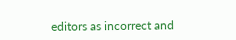editors as incorrect and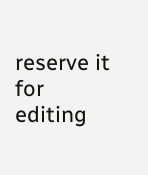reserve it for editing